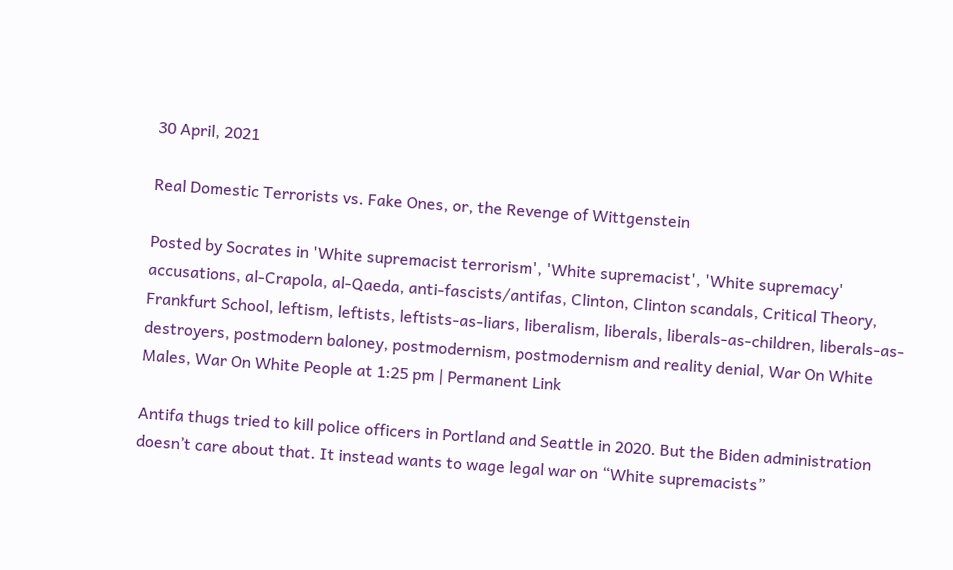30 April, 2021

Real Domestic Terrorists vs. Fake Ones, or, the Revenge of Wittgenstein

Posted by Socrates in 'White supremacist terrorism', 'White supremacist', 'White supremacy' accusations, al-Crapola, al-Qaeda, anti-fascists/antifas, Clinton, Clinton scandals, Critical Theory, Frankfurt School, leftism, leftists, leftists-as-liars, liberalism, liberals, liberals-as-children, liberals-as-destroyers, postmodern baloney, postmodernism, postmodernism and reality denial, War On White Males, War On White People at 1:25 pm | Permanent Link

Antifa thugs tried to kill police officers in Portland and Seattle in 2020. But the Biden administration doesn’t care about that. It instead wants to wage legal war on “White supremacists”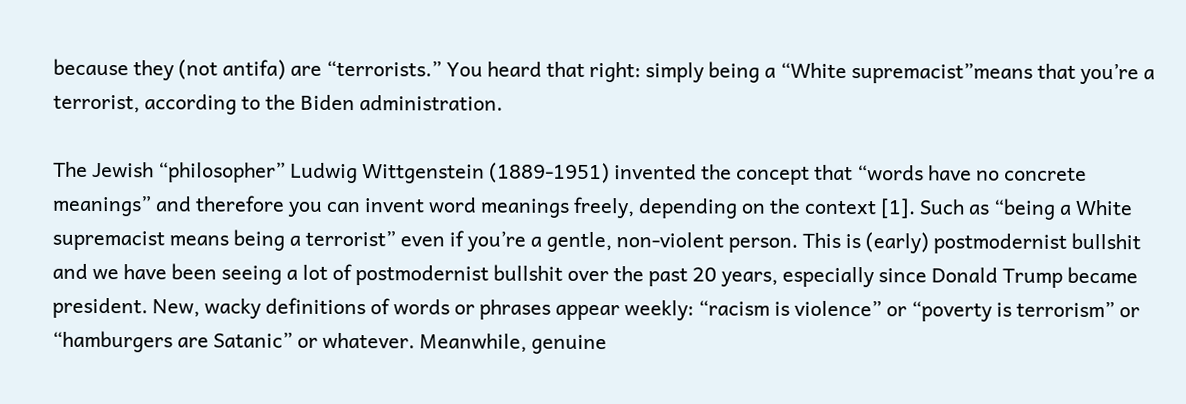because they (not antifa) are “terrorists.” You heard that right: simply being a “White supremacist”means that you’re a terrorist, according to the Biden administration.

The Jewish “philosopher” Ludwig Wittgenstein (1889-1951) invented the concept that “words have no concrete meanings” and therefore you can invent word meanings freely, depending on the context [1]. Such as “being a White supremacist means being a terrorist” even if you’re a gentle, non-violent person. This is (early) postmodernist bullshit and we have been seeing a lot of postmodernist bullshit over the past 20 years, especially since Donald Trump became president. New, wacky definitions of words or phrases appear weekly: “racism is violence” or “poverty is terrorism” or “hamburgers are Satanic” or whatever. Meanwhile, genuine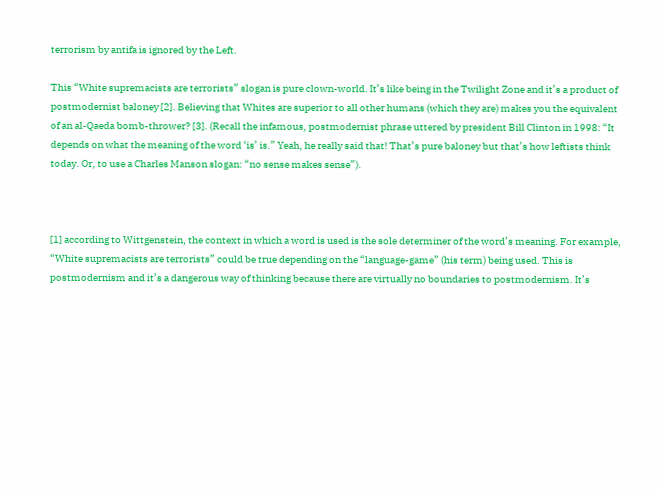terrorism by antifa is ignored by the Left.

This “White supremacists are terrorists” slogan is pure clown-world. It’s like being in the Twilight Zone and it’s a product of postmodernist baloney [2]. Believing that Whites are superior to all other humans (which they are) makes you the equivalent of an al-Qaeda bomb-thrower? [3]. (Recall the infamous, postmodernist phrase uttered by president Bill Clinton in 1998: “It depends on what the meaning of the word ‘is’ is.” Yeah, he really said that! That’s pure baloney but that’s how leftists think today. Or, to use a Charles Manson slogan: “no sense makes sense”).



[1] according to Wittgenstein, the context in which a word is used is the sole determiner of the word’s meaning. For example, “White supremacists are terrorists” could be true depending on the “language-game” (his term) being used. This is postmodernism and it’s a dangerous way of thinking because there are virtually no boundaries to postmodernism. It’s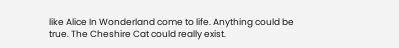like Alice In Wonderland come to life. Anything could be true. The Cheshire Cat could really exist.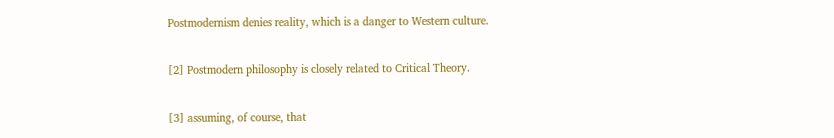Postmodernism denies reality, which is a danger to Western culture.

[2] Postmodern philosophy is closely related to Critical Theory.

[3] assuming, of course, that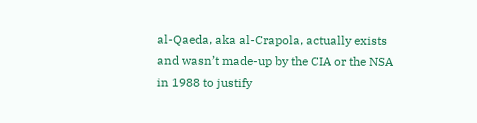al-Qaeda, aka al-Crapola, actually exists and wasn’t made-up by the CIA or the NSA in 1988 to justify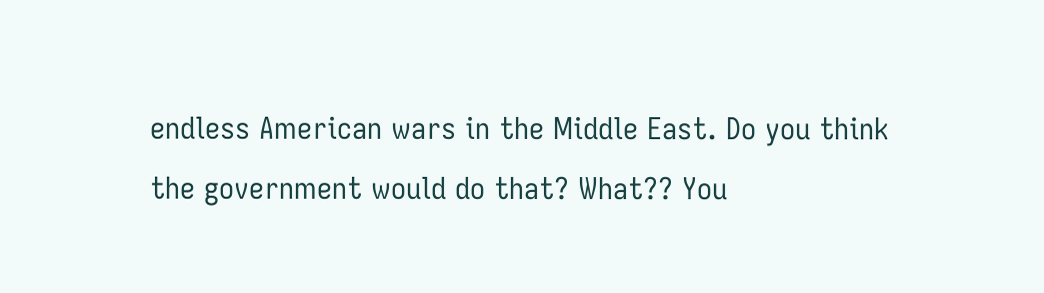endless American wars in the Middle East. Do you think the government would do that? What?? You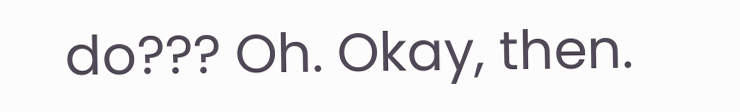do??? Oh. Okay, then.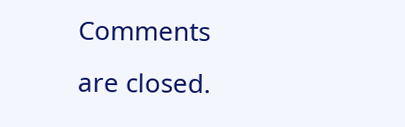Comments are closed.